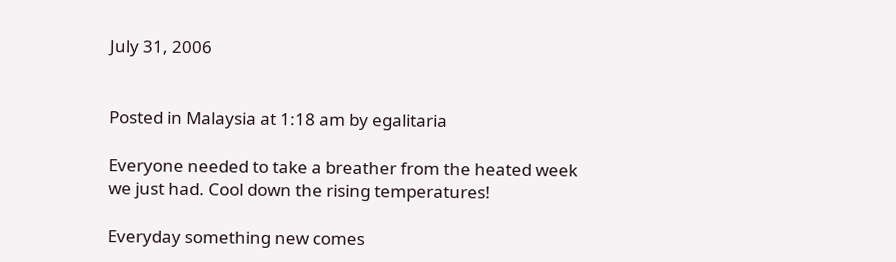July 31, 2006


Posted in Malaysia at 1:18 am by egalitaria

Everyone needed to take a breather from the heated week we just had. Cool down the rising temperatures!

Everyday something new comes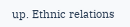up. Ethnic relations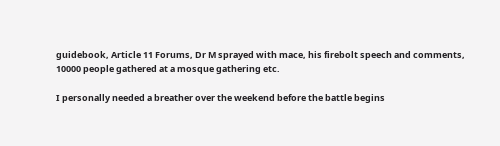guidebook, Article 11 Forums, Dr M sprayed with mace, his firebolt speech and comments, 10000 people gathered at a mosque gathering etc.

I personally needed a breather over the weekend before the battle begins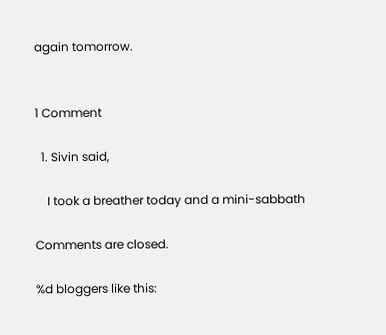again tomorrow.


1 Comment

  1. Sivin said,

    I took a breather today and a mini-sabbath

Comments are closed.

%d bloggers like this: